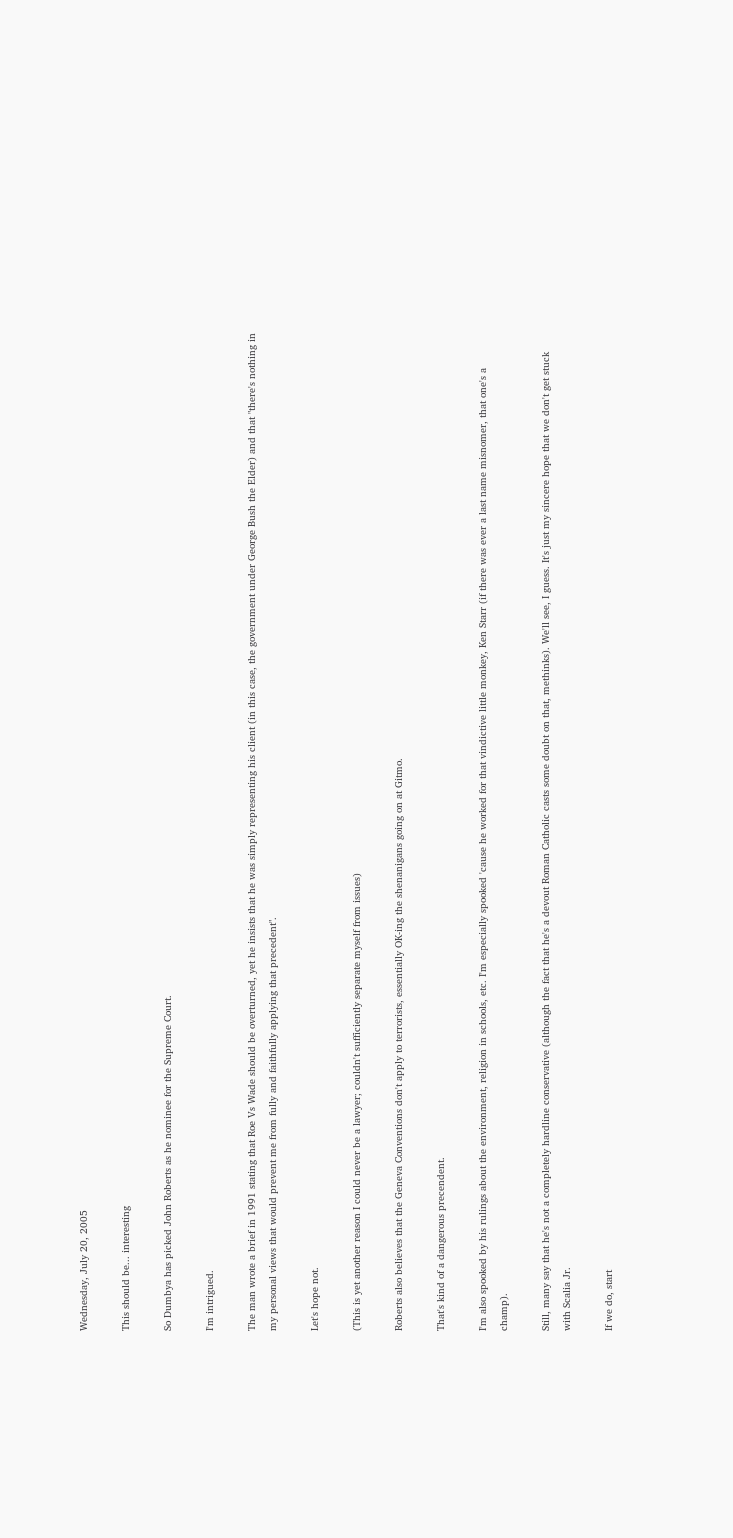Wednesday, July 20, 2005

This should be... interesting

So Dumbya has picked John Roberts as he nominee for the Supreme Court.

I'm intrigued.

The man wrote a brief in 1991 stating that Roe Vs Wade should be overturned, yet he insists that he was simply representing his client (in this case, the government under George Bush the Elder) and that "there's nothing in my personal views that would prevent me from fully and faithfully applying that precedent".

Let's hope not.

(This is yet another reason I could never be a lawyer; couldn't sufficiently separate myself from issues)

Roberts also believes that the Geneva Conventions don't apply to terrorists, essentially OK-ing the shenanigans going on at Gitmo.

That's kind of a dangerous precendent.

I'm also spooked by his rulings about the environment, religion in schools, etc. I'm especially spooked 'cause he worked for that vindictive little monkey, Ken Starr (if there was ever a last name misnomer, that one's a champ).

Still, many say that he's not a completely hardline conservative (although the fact that he's a devout Roman Catholic casts some doubt on that, methinks). We'll see, I guess. It's just my sincere hope that we don't get stuck with Scalia Jr.

If we do, start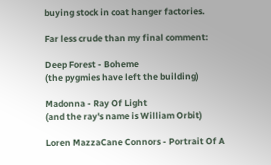buying stock in coat hanger factories.

Far less crude than my final comment:

Deep Forest - Boheme
(the pygmies have left the building)

Madonna - Ray Of Light
(and the ray's name is William Orbit)

Loren MazzaCane Connors - Portrait Of A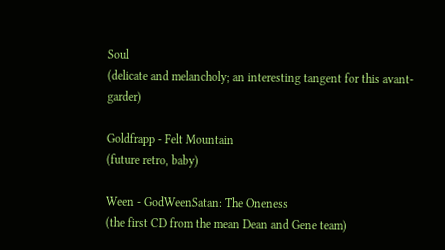Soul
(delicate and melancholy; an interesting tangent for this avant-garder)

Goldfrapp - Felt Mountain
(future retro, baby)

Ween - GodWeenSatan: The Oneness
(the first CD from the mean Dean and Gene team)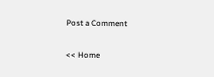Post a Comment

<< Home